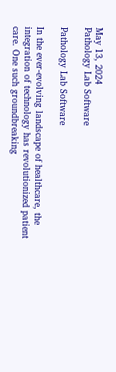May 13, 2024
Pathology Lab Software

Pathology Lab Software

In the ever-evolving landscape of healthcare, the integration of technology has revolutionized patient care. One such groundbreaking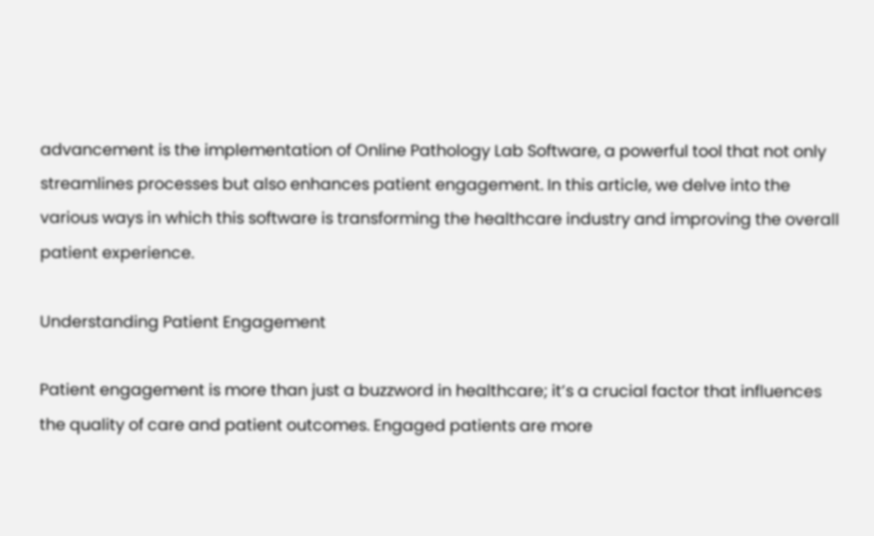advancement is the implementation of Online Pathology Lab Software, a powerful tool that not only streamlines processes but also enhances patient engagement. In this article, we delve into the various ways in which this software is transforming the healthcare industry and improving the overall patient experience.

Understanding Patient Engagement

Patient engagement is more than just a buzzword in healthcare; it’s a crucial factor that influences the quality of care and patient outcomes. Engaged patients are more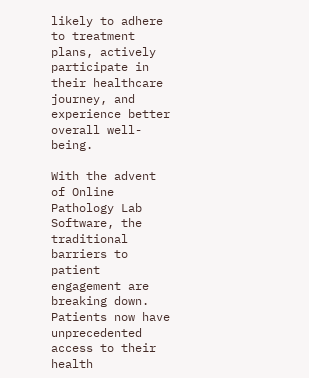likely to adhere to treatment plans, actively participate in their healthcare journey, and experience better overall well-being.

With the advent of Online Pathology Lab Software, the traditional barriers to patient engagement are breaking down. Patients now have unprecedented access to their health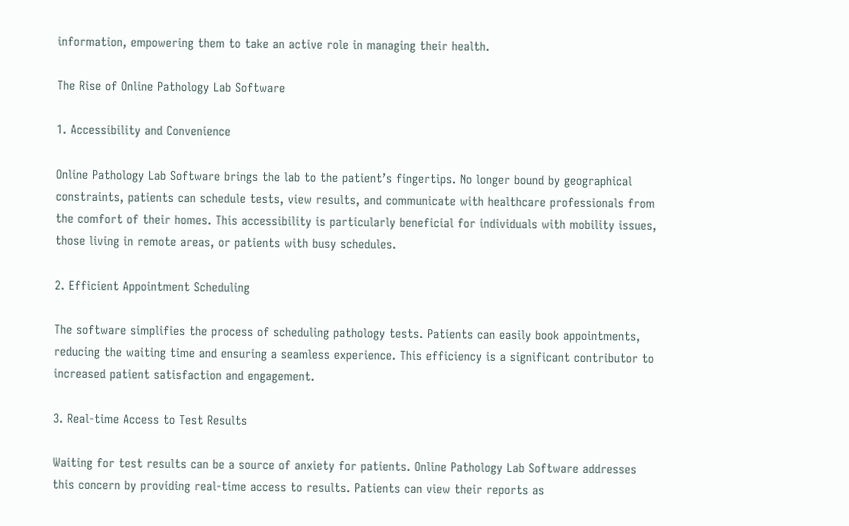information, empowering them to take an active role in managing their health.

The Rise of Online Pathology Lab Software

1. Accessibility and Convenience

Online Pathology Lab Software brings the lab to the patient’s fingertips. No longer bound by geographical constraints, patients can schedule tests, view results, and communicate with healthcare professionals from the comfort of their homes. This accessibility is particularly beneficial for individuals with mobility issues, those living in remote areas, or patients with busy schedules.

2. Efficient Appointment Scheduling

The software simplifies the process of scheduling pathology tests. Patients can easily book appointments, reducing the waiting time and ensuring a seamless experience. This efficiency is a significant contributor to increased patient satisfaction and engagement.

3. Real-time Access to Test Results

Waiting for test results can be a source of anxiety for patients. Online Pathology Lab Software addresses this concern by providing real-time access to results. Patients can view their reports as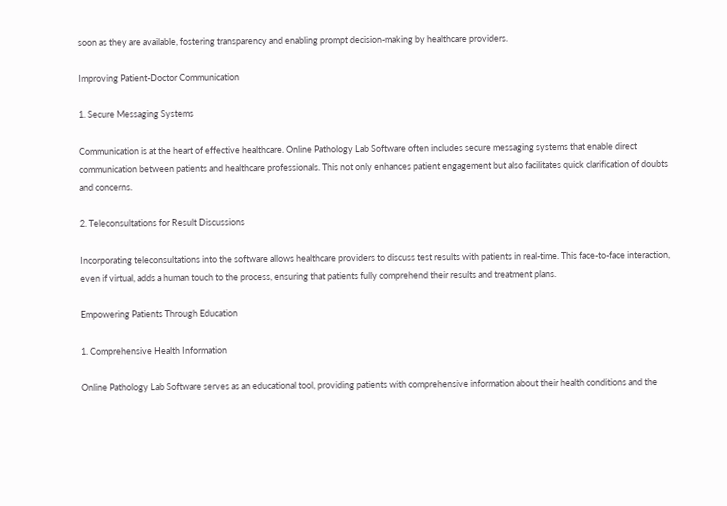soon as they are available, fostering transparency and enabling prompt decision-making by healthcare providers.

Improving Patient-Doctor Communication

1. Secure Messaging Systems

Communication is at the heart of effective healthcare. Online Pathology Lab Software often includes secure messaging systems that enable direct communication between patients and healthcare professionals. This not only enhances patient engagement but also facilitates quick clarification of doubts and concerns.

2. Teleconsultations for Result Discussions

Incorporating teleconsultations into the software allows healthcare providers to discuss test results with patients in real-time. This face-to-face interaction, even if virtual, adds a human touch to the process, ensuring that patients fully comprehend their results and treatment plans.

Empowering Patients Through Education

1. Comprehensive Health Information

Online Pathology Lab Software serves as an educational tool, providing patients with comprehensive information about their health conditions and the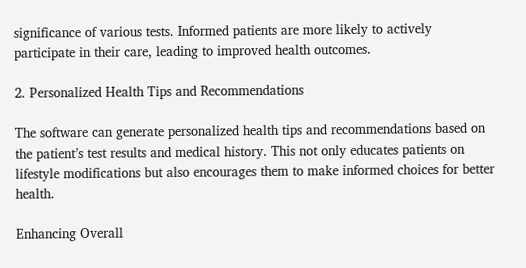significance of various tests. Informed patients are more likely to actively participate in their care, leading to improved health outcomes.

2. Personalized Health Tips and Recommendations

The software can generate personalized health tips and recommendations based on the patient’s test results and medical history. This not only educates patients on lifestyle modifications but also encourages them to make informed choices for better health.

Enhancing Overall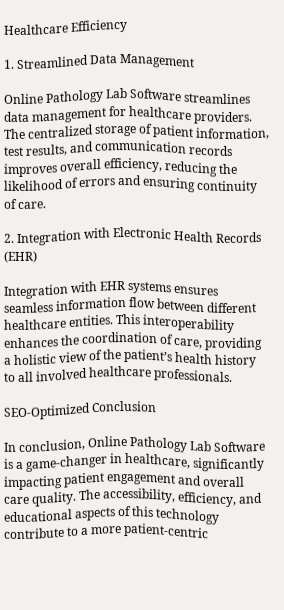Healthcare Efficiency

1. Streamlined Data Management

Online Pathology Lab Software streamlines data management for healthcare providers. The centralized storage of patient information, test results, and communication records improves overall efficiency, reducing the likelihood of errors and ensuring continuity of care.

2. Integration with Electronic Health Records (EHR)

Integration with EHR systems ensures seamless information flow between different healthcare entities. This interoperability enhances the coordination of care, providing a holistic view of the patient’s health history to all involved healthcare professionals.

SEO-Optimized Conclusion

In conclusion, Online Pathology Lab Software is a game-changer in healthcare, significantly impacting patient engagement and overall care quality. The accessibility, efficiency, and educational aspects of this technology contribute to a more patient-centric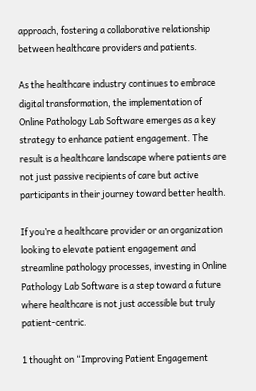approach, fostering a collaborative relationship between healthcare providers and patients.

As the healthcare industry continues to embrace digital transformation, the implementation of Online Pathology Lab Software emerges as a key strategy to enhance patient engagement. The result is a healthcare landscape where patients are not just passive recipients of care but active participants in their journey toward better health.

If you’re a healthcare provider or an organization looking to elevate patient engagement and streamline pathology processes, investing in Online Pathology Lab Software is a step toward a future where healthcare is not just accessible but truly patient-centric.

1 thought on “Improving Patient Engagement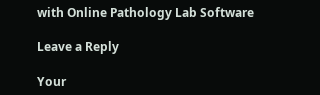with Online Pathology Lab Software

Leave a Reply

Your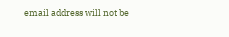email address will not be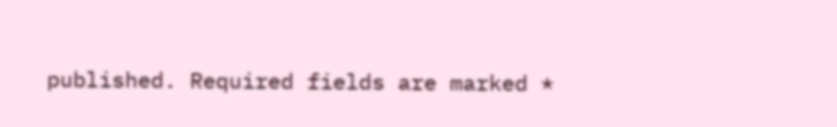published. Required fields are marked *